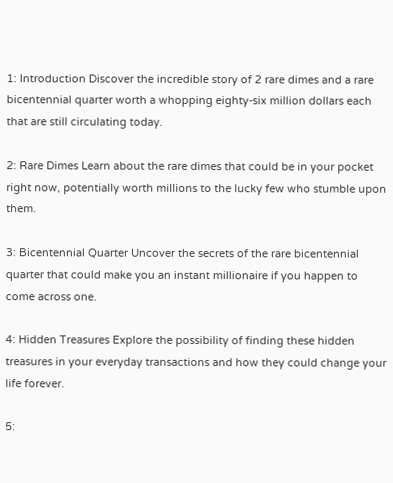1: Introduction Discover the incredible story of 2 rare dimes and a rare bicentennial quarter worth a whopping eighty-six million dollars each that are still circulating today.

2: Rare Dimes Learn about the rare dimes that could be in your pocket right now, potentially worth millions to the lucky few who stumble upon them.

3: Bicentennial Quarter Uncover the secrets of the rare bicentennial quarter that could make you an instant millionaire if you happen to come across one.

4: Hidden Treasures Explore the possibility of finding these hidden treasures in your everyday transactions and how they could change your life forever.

5: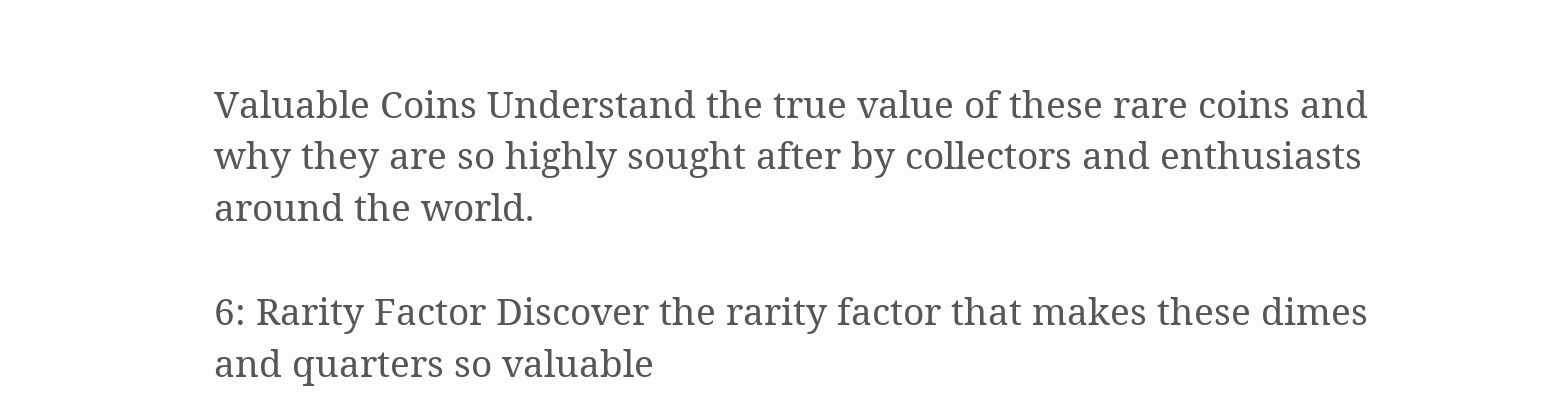Valuable Coins Understand the true value of these rare coins and why they are so highly sought after by collectors and enthusiasts around the world.

6: Rarity Factor Discover the rarity factor that makes these dimes and quarters so valuable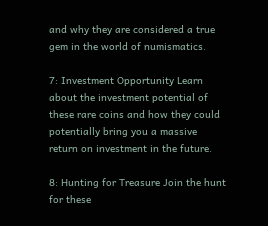and why they are considered a true gem in the world of numismatics.

7: Investment Opportunity Learn about the investment potential of these rare coins and how they could potentially bring you a massive return on investment in the future.

8: Hunting for Treasure Join the hunt for these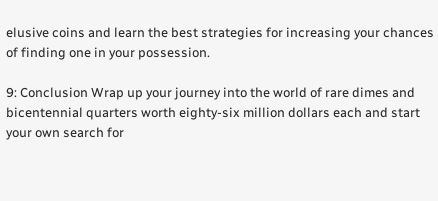elusive coins and learn the best strategies for increasing your chances of finding one in your possession.

9: Conclusion Wrap up your journey into the world of rare dimes and bicentennial quarters worth eighty-six million dollars each and start your own search for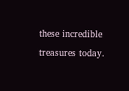these incredible treasures today.